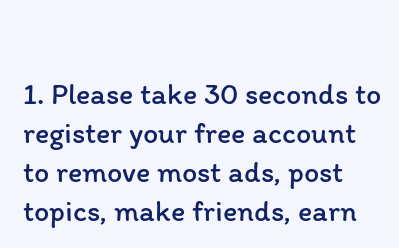1. Please take 30 seconds to register your free account to remove most ads, post topics, make friends, earn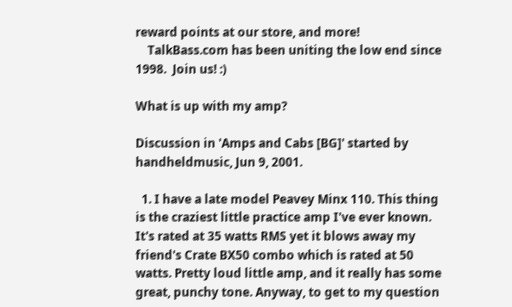reward points at our store, and more!
    TalkBass.com has been uniting the low end since 1998.  Join us! :)

What is up with my amp?

Discussion in 'Amps and Cabs [BG]' started by handheldmusic, Jun 9, 2001.

  1. I have a late model Peavey Minx 110. This thing is the craziest little practice amp I've ever known. It's rated at 35 watts RMS yet it blows away my friend's Crate BX50 combo which is rated at 50 watts. Pretty loud little amp, and it really has some great, punchy tone. Anyway, to get to my question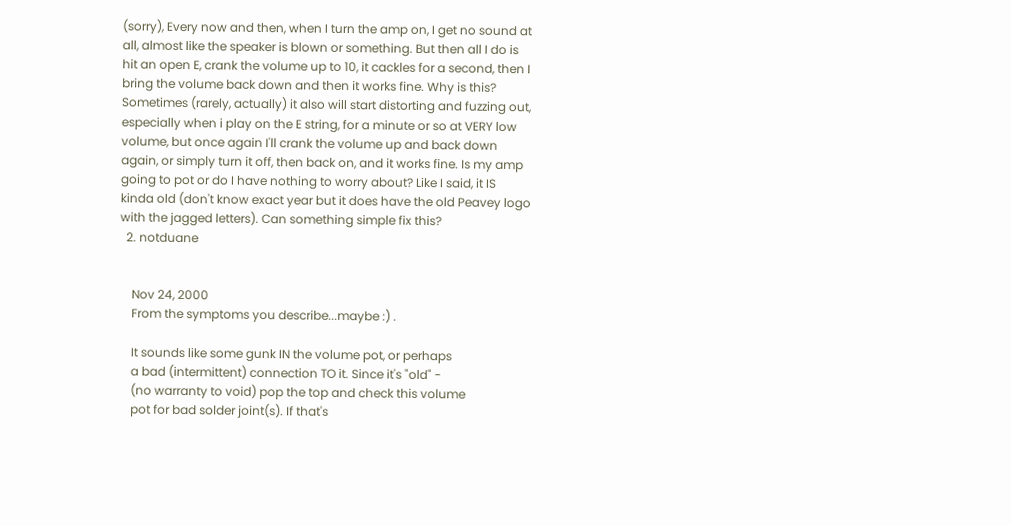(sorry), Every now and then, when I turn the amp on, I get no sound at all, almost like the speaker is blown or something. But then all I do is hit an open E, crank the volume up to 10, it cackles for a second, then I bring the volume back down and then it works fine. Why is this? Sometimes (rarely, actually) it also will start distorting and fuzzing out, especially when i play on the E string, for a minute or so at VERY low volume, but once again I'll crank the volume up and back down again, or simply turn it off, then back on, and it works fine. Is my amp going to pot or do I have nothing to worry about? Like I said, it IS kinda old (don't know exact year but it does have the old Peavey logo with the jagged letters). Can something simple fix this?
  2. notduane


    Nov 24, 2000
    From the symptoms you describe...maybe :) .

    It sounds like some gunk IN the volume pot, or perhaps
    a bad (intermittent) connection TO it. Since it's "old" -
    (no warranty to void) pop the top and check this volume
    pot for bad solder joint(s). If that's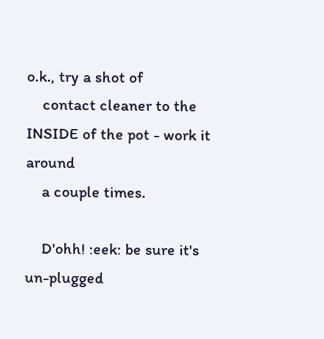o.k., try a shot of
    contact cleaner to the INSIDE of the pot - work it around
    a couple times.

    D'ohh! :eek: be sure it's un-plugged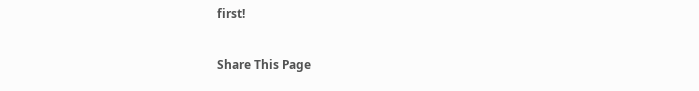first!

Share This Page